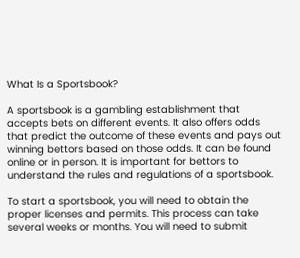What Is a Sportsbook?

A sportsbook is a gambling establishment that accepts bets on different events. It also offers odds that predict the outcome of these events and pays out winning bettors based on those odds. It can be found online or in person. It is important for bettors to understand the rules and regulations of a sportsbook.

To start a sportsbook, you will need to obtain the proper licenses and permits. This process can take several weeks or months. You will need to submit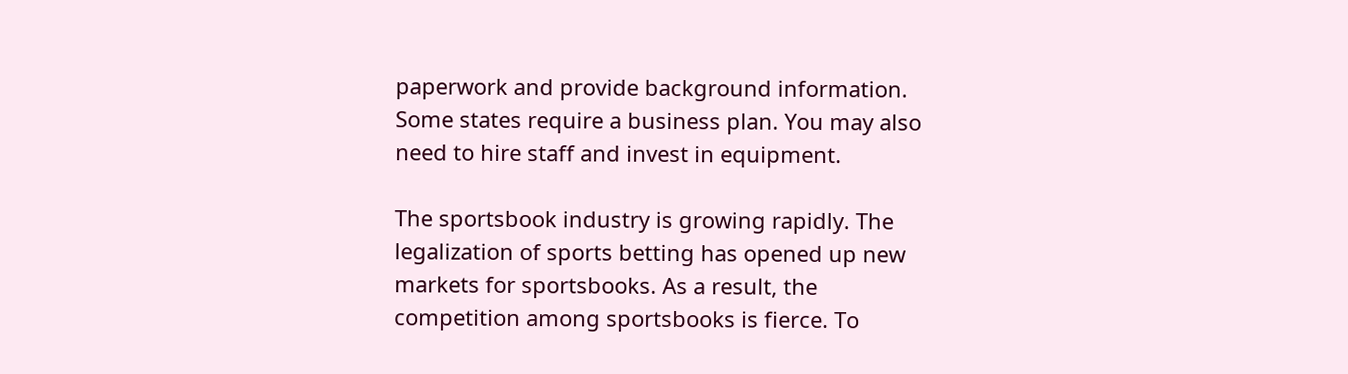paperwork and provide background information. Some states require a business plan. You may also need to hire staff and invest in equipment.

The sportsbook industry is growing rapidly. The legalization of sports betting has opened up new markets for sportsbooks. As a result, the competition among sportsbooks is fierce. To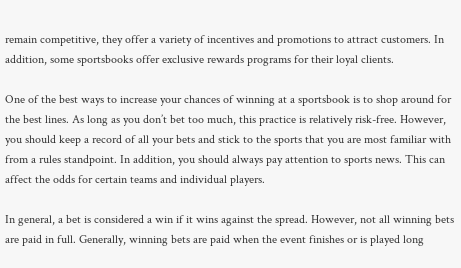remain competitive, they offer a variety of incentives and promotions to attract customers. In addition, some sportsbooks offer exclusive rewards programs for their loyal clients.

One of the best ways to increase your chances of winning at a sportsbook is to shop around for the best lines. As long as you don’t bet too much, this practice is relatively risk-free. However, you should keep a record of all your bets and stick to the sports that you are most familiar with from a rules standpoint. In addition, you should always pay attention to sports news. This can affect the odds for certain teams and individual players.

In general, a bet is considered a win if it wins against the spread. However, not all winning bets are paid in full. Generally, winning bets are paid when the event finishes or is played long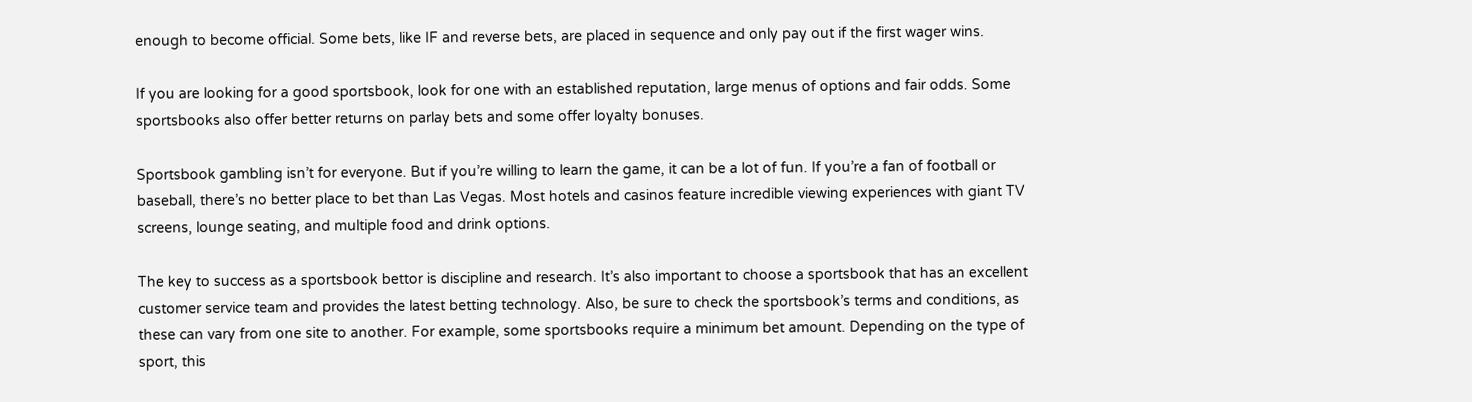enough to become official. Some bets, like IF and reverse bets, are placed in sequence and only pay out if the first wager wins.

If you are looking for a good sportsbook, look for one with an established reputation, large menus of options and fair odds. Some sportsbooks also offer better returns on parlay bets and some offer loyalty bonuses.

Sportsbook gambling isn’t for everyone. But if you’re willing to learn the game, it can be a lot of fun. If you’re a fan of football or baseball, there’s no better place to bet than Las Vegas. Most hotels and casinos feature incredible viewing experiences with giant TV screens, lounge seating, and multiple food and drink options.

The key to success as a sportsbook bettor is discipline and research. It’s also important to choose a sportsbook that has an excellent customer service team and provides the latest betting technology. Also, be sure to check the sportsbook’s terms and conditions, as these can vary from one site to another. For example, some sportsbooks require a minimum bet amount. Depending on the type of sport, this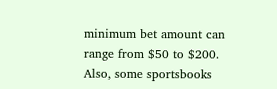minimum bet amount can range from $50 to $200. Also, some sportsbooks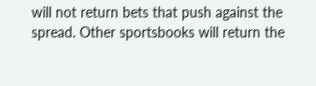will not return bets that push against the spread. Other sportsbooks will return the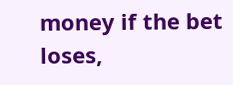money if the bet loses,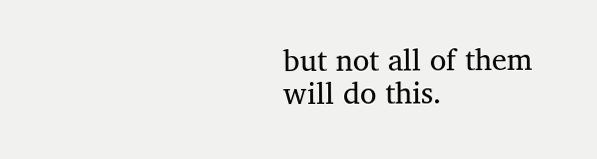but not all of them will do this.